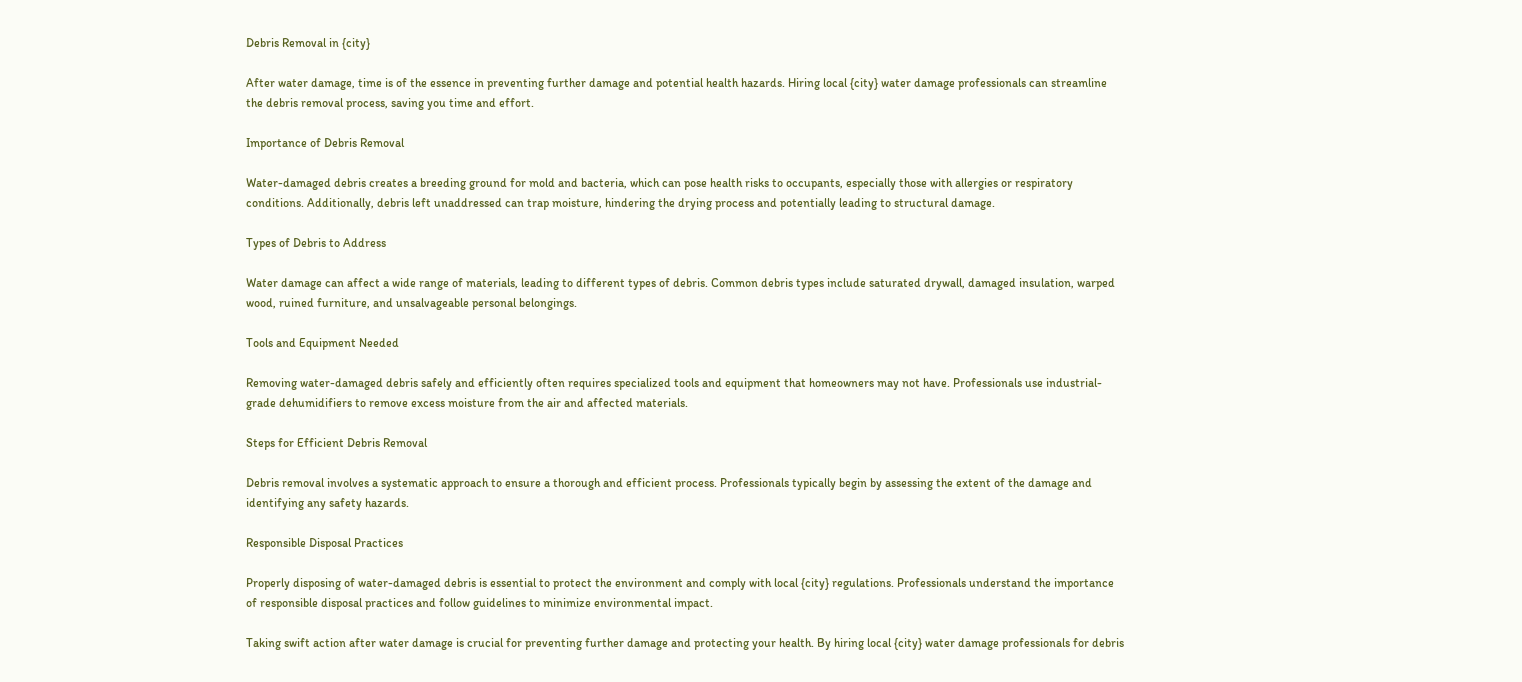Debris Removal in {city}

After water damage, time is of the essence in preventing further damage and potential health hazards. Hiring local {city} water damage professionals can streamline the debris removal process, saving you time and effort.

Importance of Debris Removal

Water-damaged debris creates a breeding ground for mold and bacteria, which can pose health risks to occupants, especially those with allergies or respiratory conditions. Additionally, debris left unaddressed can trap moisture, hindering the drying process and potentially leading to structural damage.

Types of Debris to Address

Water damage can affect a wide range of materials, leading to different types of debris. Common debris types include saturated drywall, damaged insulation, warped wood, ruined furniture, and unsalvageable personal belongings.

Tools and Equipment Needed

Removing water-damaged debris safely and efficiently often requires specialized tools and equipment that homeowners may not have. Professionals use industrial-grade dehumidifiers to remove excess moisture from the air and affected materials.

Steps for Efficient Debris Removal

Debris removal involves a systematic approach to ensure a thorough and efficient process. Professionals typically begin by assessing the extent of the damage and identifying any safety hazards.

Responsible Disposal Practices

Properly disposing of water-damaged debris is essential to protect the environment and comply with local {city} regulations. Professionals understand the importance of responsible disposal practices and follow guidelines to minimize environmental impact.

Taking swift action after water damage is crucial for preventing further damage and protecting your health. By hiring local {city} water damage professionals for debris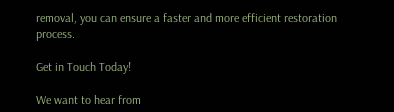removal, you can ensure a faster and more efficient restoration process.

Get in Touch Today!

We want to hear from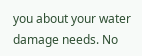you about your water damage needs. No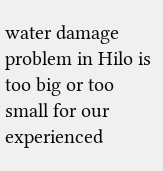water damage problem in Hilo is too big or too small for our experienced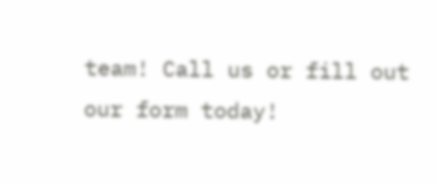team! Call us or fill out our form today!